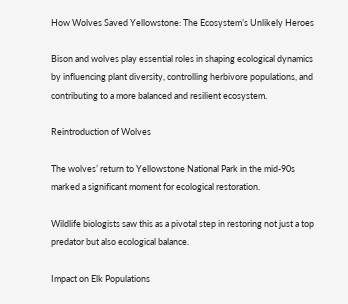How Wolves Saved Yellowstone: The Ecosystem’s Unlikely Heroes

Bison and wolves play essential roles in shaping ecological dynamics by influencing plant diversity, controlling herbivore populations, and contributing to a more balanced and resilient ecosystem.

Reintroduction of Wolves

The wolves’ return to Yellowstone National Park in the mid-90s marked a significant moment for ecological restoration.

Wildlife biologists saw this as a pivotal step in restoring not just a top predator but also ecological balance.

Impact on Elk Populations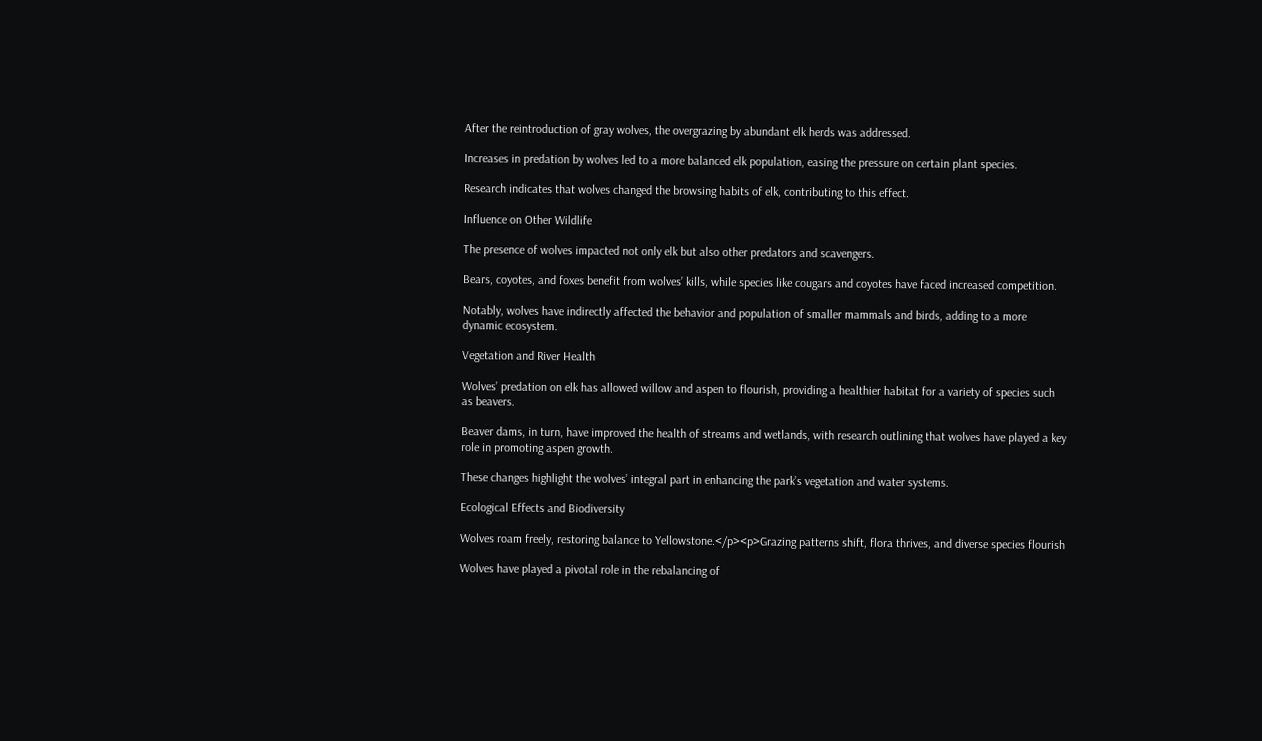After the reintroduction of gray wolves, the overgrazing by abundant elk herds was addressed.

Increases in predation by wolves led to a more balanced elk population, easing the pressure on certain plant species.

Research indicates that wolves changed the browsing habits of elk, contributing to this effect.

Influence on Other Wildlife

The presence of wolves impacted not only elk but also other predators and scavengers.

Bears, coyotes, and foxes benefit from wolves’ kills, while species like cougars and coyotes have faced increased competition.

Notably, wolves have indirectly affected the behavior and population of smaller mammals and birds, adding to a more dynamic ecosystem.

Vegetation and River Health

Wolves’ predation on elk has allowed willow and aspen to flourish, providing a healthier habitat for a variety of species such as beavers.

Beaver dams, in turn, have improved the health of streams and wetlands, with research outlining that wolves have played a key role in promoting aspen growth.

These changes highlight the wolves’ integral part in enhancing the park’s vegetation and water systems.

Ecological Effects and Biodiversity

Wolves roam freely, restoring balance to Yellowstone.</p><p>Grazing patterns shift, flora thrives, and diverse species flourish

Wolves have played a pivotal role in the rebalancing of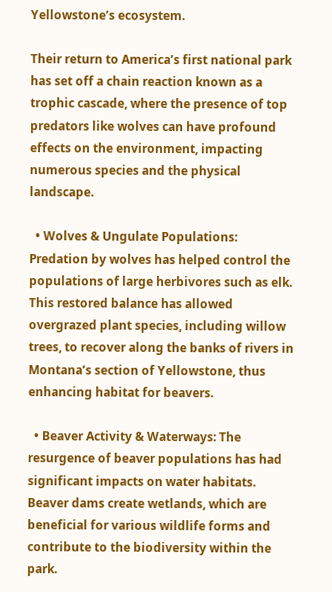Yellowstone’s ecosystem.

Their return to America’s first national park has set off a chain reaction known as a trophic cascade, where the presence of top predators like wolves can have profound effects on the environment, impacting numerous species and the physical landscape.

  • Wolves & Ungulate Populations: Predation by wolves has helped control the populations of large herbivores such as elk. This restored balance has allowed overgrazed plant species, including willow trees, to recover along the banks of rivers in Montana’s section of Yellowstone, thus enhancing habitat for beavers.

  • Beaver Activity & Waterways: The resurgence of beaver populations has had significant impacts on water habitats. Beaver dams create wetlands, which are beneficial for various wildlife forms and contribute to the biodiversity within the park.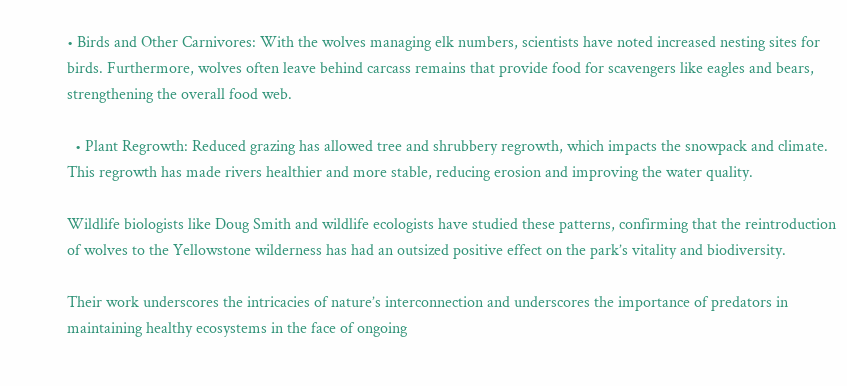• Birds and Other Carnivores: With the wolves managing elk numbers, scientists have noted increased nesting sites for birds. Furthermore, wolves often leave behind carcass remains that provide food for scavengers like eagles and bears, strengthening the overall food web.

  • Plant Regrowth: Reduced grazing has allowed tree and shrubbery regrowth, which impacts the snowpack and climate. This regrowth has made rivers healthier and more stable, reducing erosion and improving the water quality.

Wildlife biologists like Doug Smith and wildlife ecologists have studied these patterns, confirming that the reintroduction of wolves to the Yellowstone wilderness has had an outsized positive effect on the park’s vitality and biodiversity.

Their work underscores the intricacies of nature’s interconnection and underscores the importance of predators in maintaining healthy ecosystems in the face of ongoing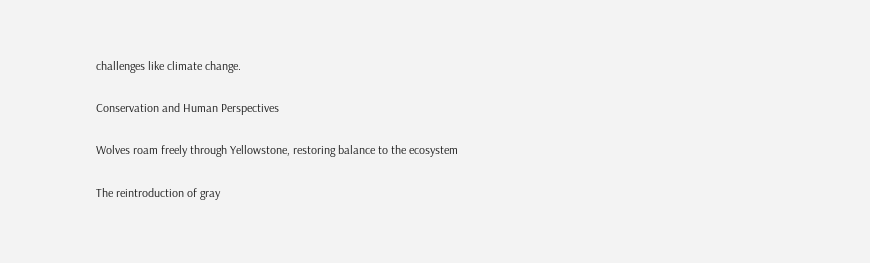challenges like climate change.

Conservation and Human Perspectives

Wolves roam freely through Yellowstone, restoring balance to the ecosystem

The reintroduction of gray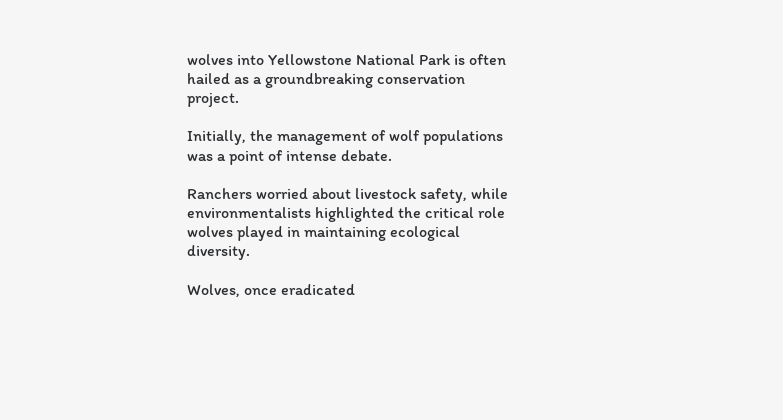wolves into Yellowstone National Park is often hailed as a groundbreaking conservation project.

Initially, the management of wolf populations was a point of intense debate.

Ranchers worried about livestock safety, while environmentalists highlighted the critical role wolves played in maintaining ecological diversity.

Wolves, once eradicated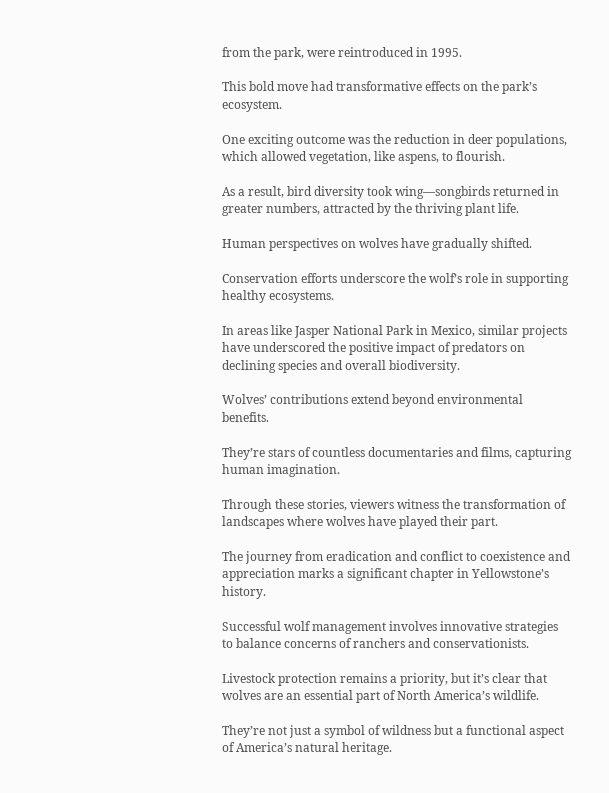from the park, were reintroduced in 1995.

This bold move had transformative effects on the park’s ecosystem.

One exciting outcome was the reduction in deer populations, which allowed vegetation, like aspens, to flourish.

As a result, bird diversity took wing—songbirds returned in greater numbers, attracted by the thriving plant life.

Human perspectives on wolves have gradually shifted.

Conservation efforts underscore the wolf’s role in supporting healthy ecosystems.

In areas like Jasper National Park in Mexico, similar projects have underscored the positive impact of predators on declining species and overall biodiversity.

Wolves’ contributions extend beyond environmental benefits.

They’re stars of countless documentaries and films, capturing human imagination.

Through these stories, viewers witness the transformation of landscapes where wolves have played their part.

The journey from eradication and conflict to coexistence and appreciation marks a significant chapter in Yellowstone’s history.

Successful wolf management involves innovative strategies to balance concerns of ranchers and conservationists.

Livestock protection remains a priority, but it’s clear that wolves are an essential part of North America’s wildlife.

They’re not just a symbol of wildness but a functional aspect of America’s natural heritage.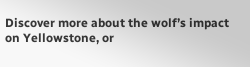Discover more about the wolf’s impact on Yellowstone, or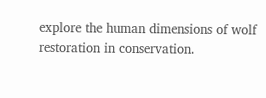explore the human dimensions of wolf restoration in conservation.